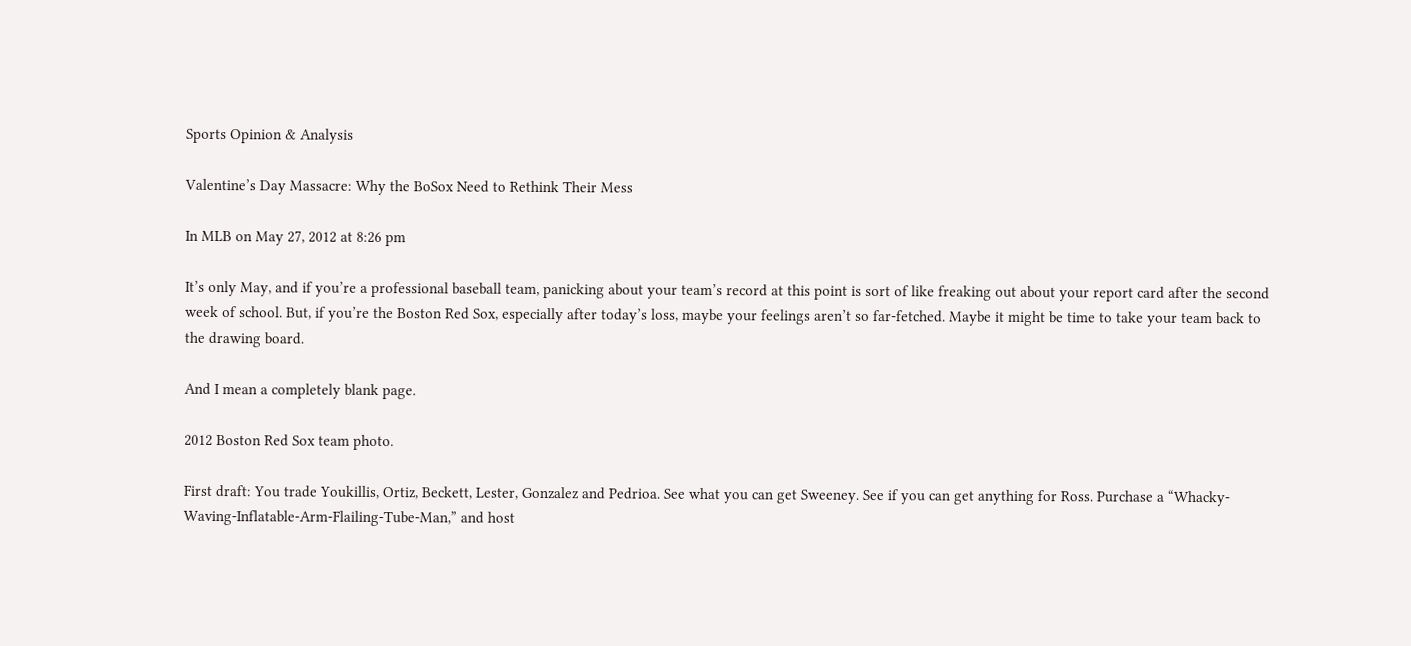Sports Opinion & Analysis

Valentine’s Day Massacre: Why the BoSox Need to Rethink Their Mess

In MLB on May 27, 2012 at 8:26 pm

It’s only May, and if you’re a professional baseball team, panicking about your team’s record at this point is sort of like freaking out about your report card after the second week of school. But, if you’re the Boston Red Sox, especially after today’s loss, maybe your feelings aren’t so far-fetched. Maybe it might be time to take your team back to the drawing board.

And I mean a completely blank page.

2012 Boston Red Sox team photo.

First draft: You trade Youkillis, Ortiz, Beckett, Lester, Gonzalez and Pedrioa. See what you can get Sweeney. See if you can get anything for Ross. Purchase a “Whacky-Waving-Inflatable-Arm-Flailing-Tube-Man,” and host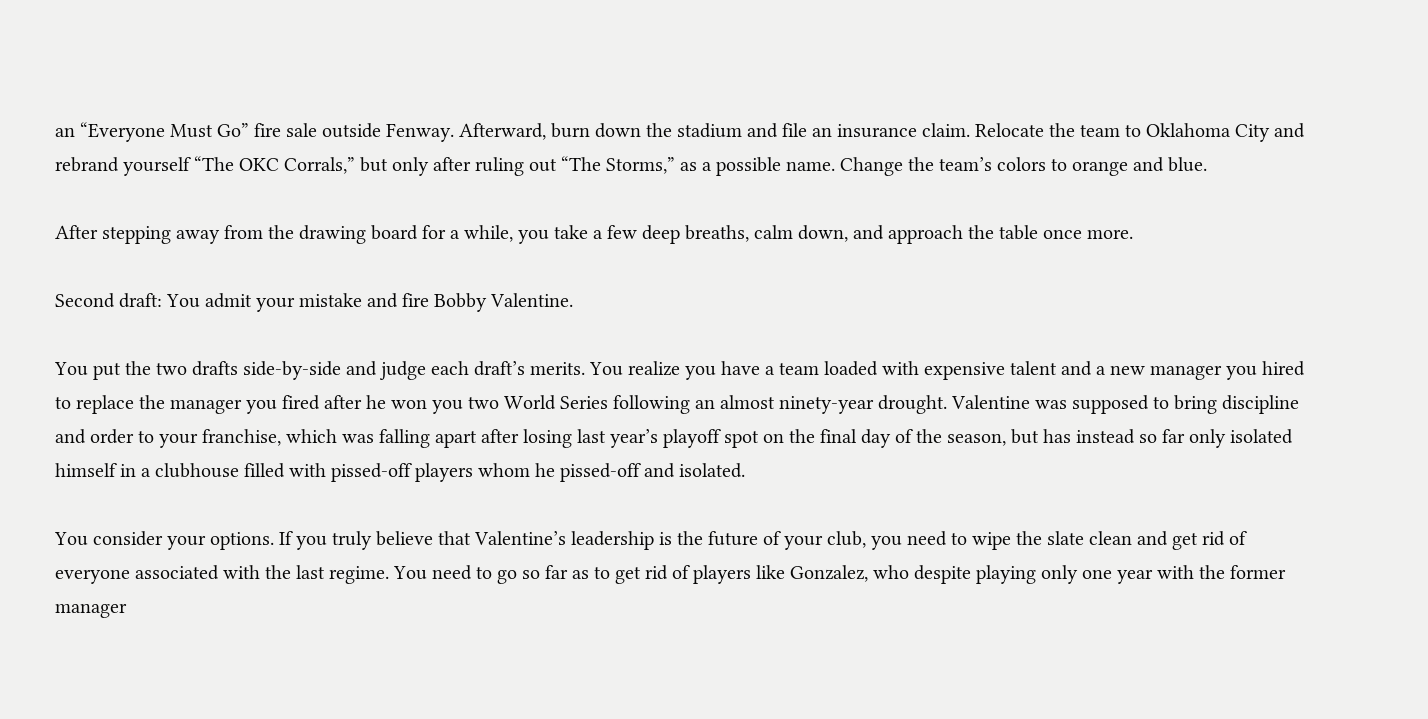an “Everyone Must Go” fire sale outside Fenway. Afterward, burn down the stadium and file an insurance claim. Relocate the team to Oklahoma City and rebrand yourself “The OKC Corrals,” but only after ruling out “The Storms,” as a possible name. Change the team’s colors to orange and blue.

After stepping away from the drawing board for a while, you take a few deep breaths, calm down, and approach the table once more.

Second draft: You admit your mistake and fire Bobby Valentine.

You put the two drafts side-by-side and judge each draft’s merits. You realize you have a team loaded with expensive talent and a new manager you hired to replace the manager you fired after he won you two World Series following an almost ninety-year drought. Valentine was supposed to bring discipline and order to your franchise, which was falling apart after losing last year’s playoff spot on the final day of the season, but has instead so far only isolated himself in a clubhouse filled with pissed-off players whom he pissed-off and isolated.

You consider your options. If you truly believe that Valentine’s leadership is the future of your club, you need to wipe the slate clean and get rid of everyone associated with the last regime. You need to go so far as to get rid of players like Gonzalez, who despite playing only one year with the former manager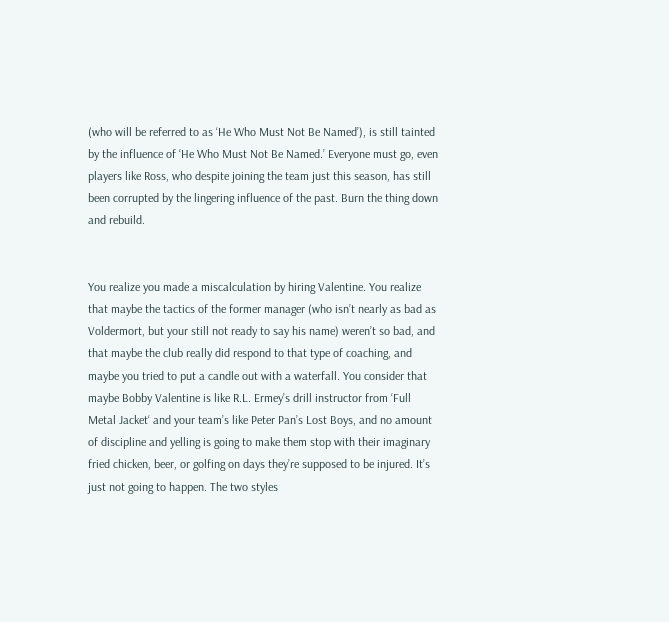(who will be referred to as ‘He Who Must Not Be Named’), is still tainted by the influence of ‘He Who Must Not Be Named.’ Everyone must go, even players like Ross, who despite joining the team just this season, has still been corrupted by the lingering influence of the past. Burn the thing down and rebuild.


You realize you made a miscalculation by hiring Valentine. You realize that maybe the tactics of the former manager (who isn’t nearly as bad as Voldermort, but your still not ready to say his name) weren’t so bad, and that maybe the club really did respond to that type of coaching, and maybe you tried to put a candle out with a waterfall. You consider that maybe Bobby Valentine is like R.L. Ermey’s drill instructor from ‘Full Metal Jacket‘ and your team’s like Peter Pan’s Lost Boys, and no amount of discipline and yelling is going to make them stop with their imaginary fried chicken, beer, or golfing on days they’re supposed to be injured. It’s just not going to happen. The two styles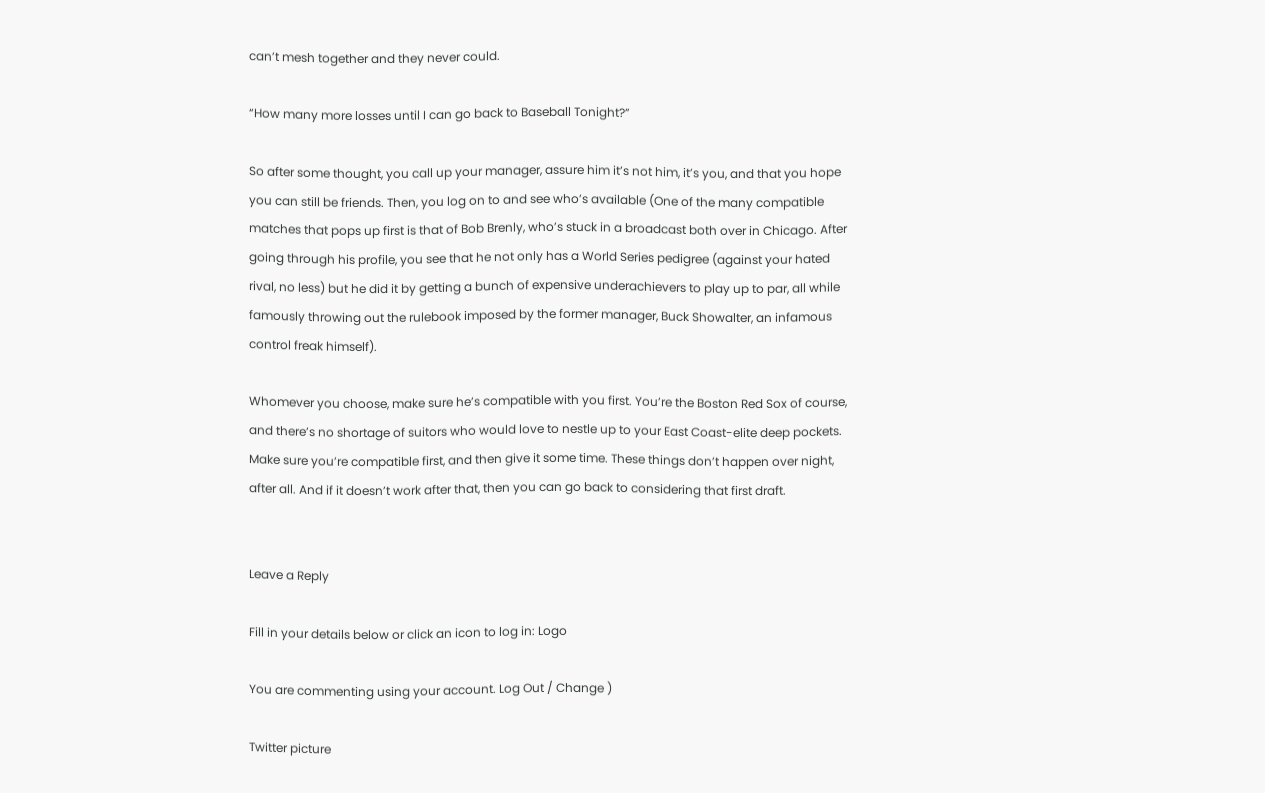can’t mesh together and they never could.

“How many more losses until I can go back to Baseball Tonight?”

So after some thought, you call up your manager, assure him it’s not him, it’s you, and that you hope you can still be friends. Then, you log on to and see who’s available (One of the many compatible matches that pops up first is that of Bob Brenly, who’s stuck in a broadcast both over in Chicago. After going through his profile, you see that he not only has a World Series pedigree (against your hated rival, no less) but he did it by getting a bunch of expensive underachievers to play up to par, all while famously throwing out the rulebook imposed by the former manager, Buck Showalter, an infamous control freak himself).

Whomever you choose, make sure he’s compatible with you first. You’re the Boston Red Sox of course, and there’s no shortage of suitors who would love to nestle up to your East Coast-elite deep pockets. Make sure you’re compatible first, and then give it some time. These things don’t happen over night, after all. And if it doesn’t work after that, then you can go back to considering that first draft.


Leave a Reply

Fill in your details below or click an icon to log in: Logo

You are commenting using your account. Log Out / Change )

Twitter picture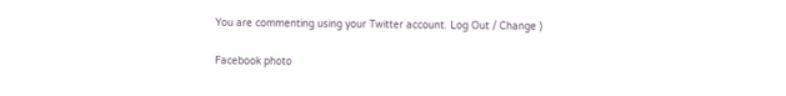You are commenting using your Twitter account. Log Out / Change )

Facebook photo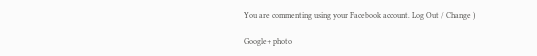You are commenting using your Facebook account. Log Out / Change )

Google+ photo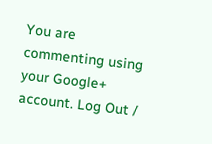You are commenting using your Google+ account. Log Out /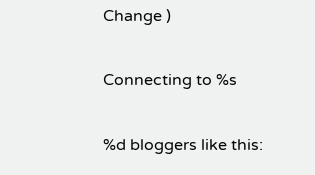Change )

Connecting to %s

%d bloggers like this: